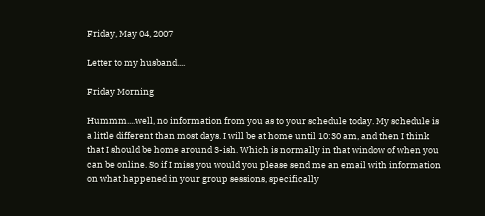Friday, May 04, 2007

Letter to my husband....

Friday Morning

Hummm....well, no information from you as to your schedule today. My schedule is a little different than most days. I will be at home until 10:30 am, and then I think that I should be home around 3-ish. Which is normally in that window of when you can be online. So if I miss you would you please send me an email with information on what happened in your group sessions, specifically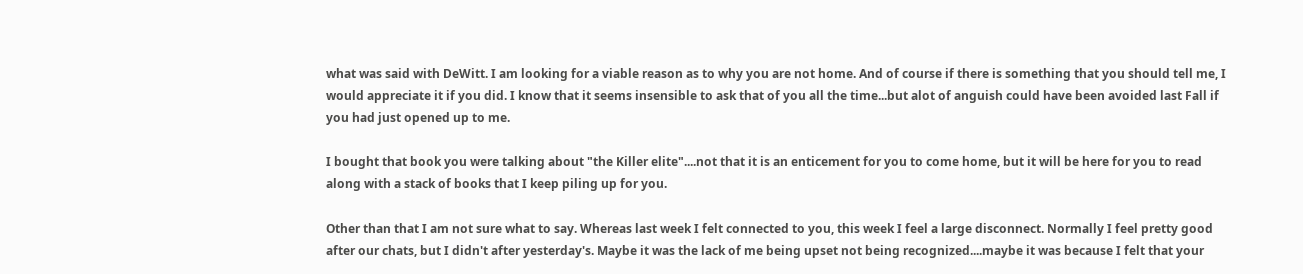what was said with DeWitt. I am looking for a viable reason as to why you are not home. And of course if there is something that you should tell me, I would appreciate it if you did. I know that it seems insensible to ask that of you all the time...but alot of anguish could have been avoided last Fall if you had just opened up to me.

I bought that book you were talking about "the Killer elite"....not that it is an enticement for you to come home, but it will be here for you to read along with a stack of books that I keep piling up for you.

Other than that I am not sure what to say. Whereas last week I felt connected to you, this week I feel a large disconnect. Normally I feel pretty good after our chats, but I didn't after yesterday's. Maybe it was the lack of me being upset not being recognized....maybe it was because I felt that your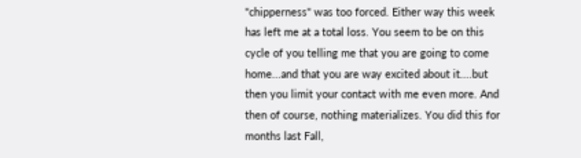"chipperness" was too forced. Either way this week has left me at a total loss. You seem to be on this cycle of you telling me that you are going to come home...and that you are way excited about it....but then you limit your contact with me even more. And then of course, nothing materializes. You did this for months last Fall,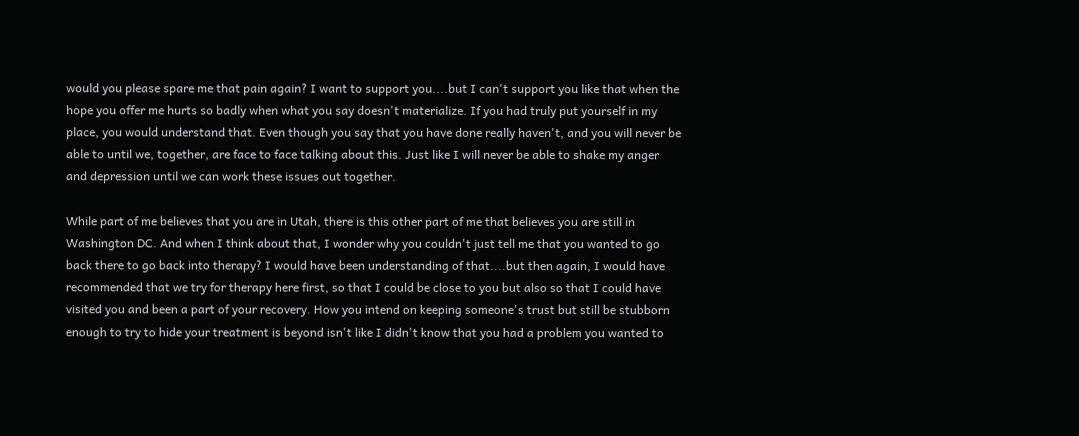would you please spare me that pain again? I want to support you....but I can't support you like that when the hope you offer me hurts so badly when what you say doesn't materialize. If you had truly put yourself in my place, you would understand that. Even though you say that you have done really haven't, and you will never be able to until we, together, are face to face talking about this. Just like I will never be able to shake my anger and depression until we can work these issues out together.

While part of me believes that you are in Utah, there is this other part of me that believes you are still in Washington DC. And when I think about that, I wonder why you couldn't just tell me that you wanted to go back there to go back into therapy? I would have been understanding of that....but then again, I would have recommended that we try for therapy here first, so that I could be close to you but also so that I could have visited you and been a part of your recovery. How you intend on keeping someone's trust but still be stubborn enough to try to hide your treatment is beyond isn't like I didn't know that you had a problem you wanted to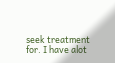seek treatment for. I have alot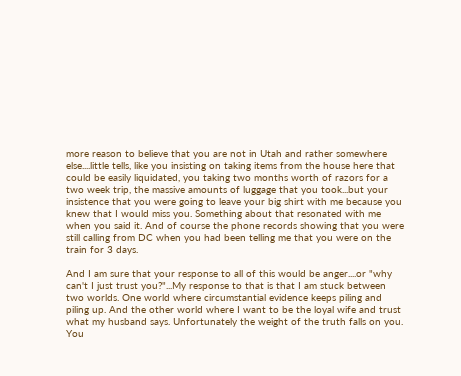more reason to believe that you are not in Utah and rather somewhere else....little tells, like you insisting on taking items from the house here that could be easily liquidated, you taking two months worth of razors for a two week trip, the massive amounts of luggage that you took...but your insistence that you were going to leave your big shirt with me because you knew that I would miss you. Something about that resonated with me when you said it. And of course the phone records showing that you were still calling from DC when you had been telling me that you were on the train for 3 days.

And I am sure that your response to all of this would be anger....or "why can't I just trust you?"...My response to that is that I am stuck between two worlds. One world where circumstantial evidence keeps piling and piling up. And the other world where I want to be the loyal wife and trust what my husband says. Unfortunately the weight of the truth falls on you. You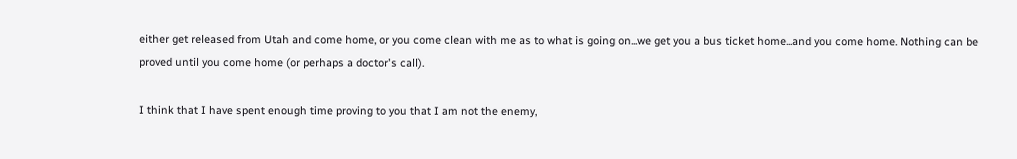either get released from Utah and come home, or you come clean with me as to what is going on...we get you a bus ticket home...and you come home. Nothing can be proved until you come home (or perhaps a doctor's call).

I think that I have spent enough time proving to you that I am not the enemy,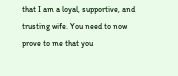that I am a loyal, supportive, and trusting wife. You need to now prove to me that you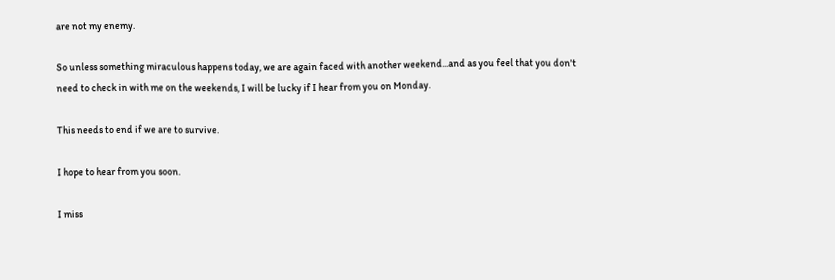are not my enemy.

So unless something miraculous happens today, we are again faced with another weekend...and as you feel that you don't need to check in with me on the weekends, I will be lucky if I hear from you on Monday.

This needs to end if we are to survive.

I hope to hear from you soon.

I miss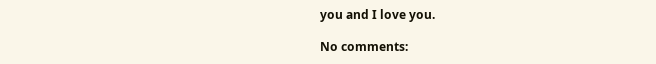you and I love you.

No comments: